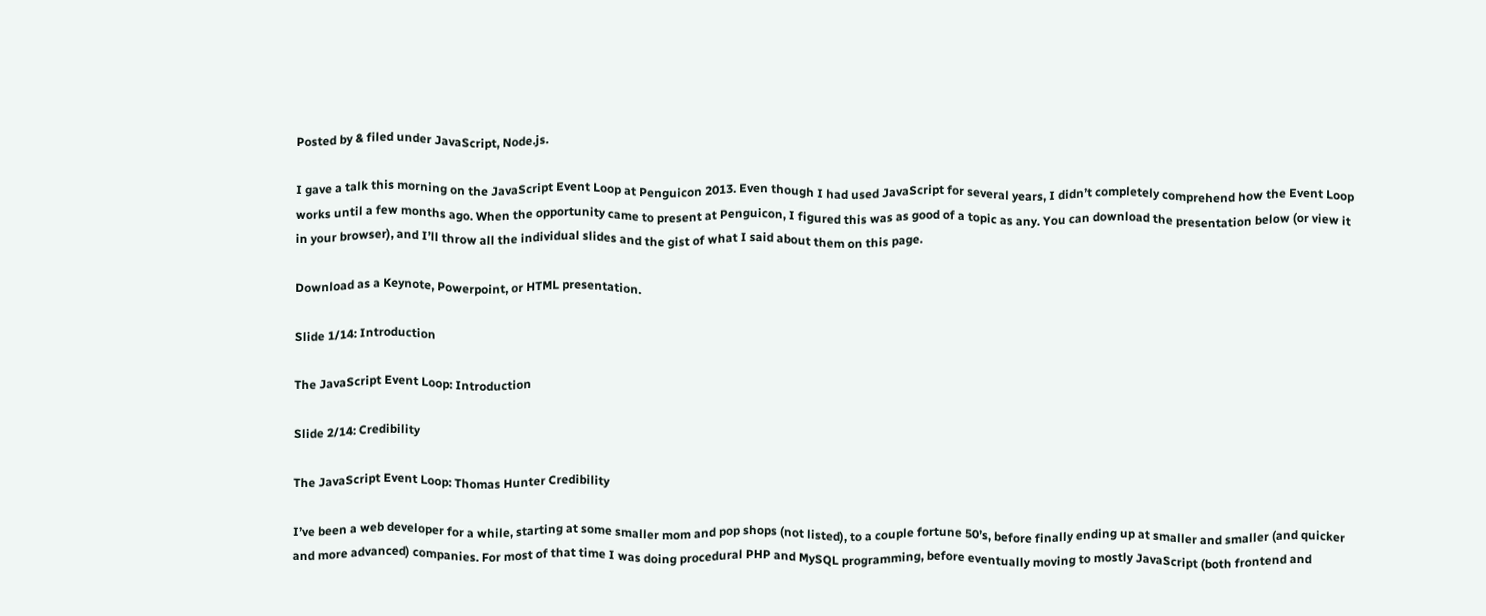Posted by & filed under JavaScript, Node.js.

I gave a talk this morning on the JavaScript Event Loop at Penguicon 2013. Even though I had used JavaScript for several years, I didn’t completely comprehend how the Event Loop works until a few months ago. When the opportunity came to present at Penguicon, I figured this was as good of a topic as any. You can download the presentation below (or view it in your browser), and I’ll throw all the individual slides and the gist of what I said about them on this page.

Download as a Keynote, Powerpoint, or HTML presentation.

Slide 1/14: Introduction

The JavaScript Event Loop: Introduction

Slide 2/14: Credibility

The JavaScript Event Loop: Thomas Hunter Credibility

I’ve been a web developer for a while, starting at some smaller mom and pop shops (not listed), to a couple fortune 50’s, before finally ending up at smaller and smaller (and quicker and more advanced) companies. For most of that time I was doing procedural PHP and MySQL programming, before eventually moving to mostly JavaScript (both frontend and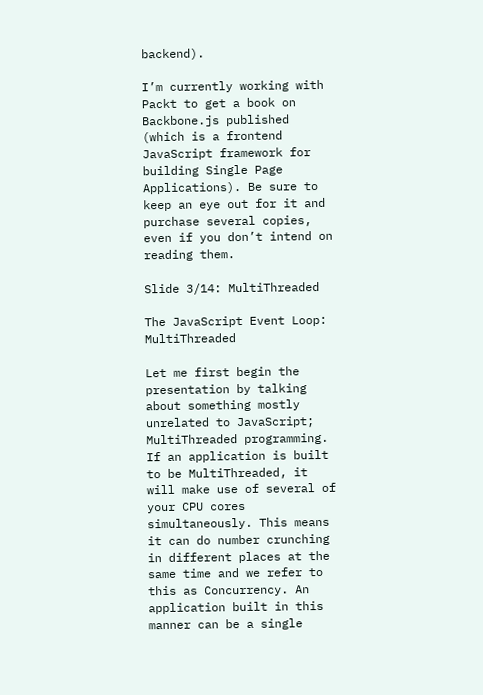backend).

I’m currently working with Packt to get a book on Backbone.js published (which is a frontend JavaScript framework for building Single Page Applications). Be sure to keep an eye out for it and purchase several copies, even if you don’t intend on reading them.

Slide 3/14: MultiThreaded

The JavaScript Event Loop: MultiThreaded

Let me first begin the presentation by talking about something mostly unrelated to JavaScript; MultiThreaded programming. If an application is built to be MultiThreaded, it will make use of several of your CPU cores simultaneously. This means it can do number crunching in different places at the same time and we refer to this as Concurrency. An application built in this manner can be a single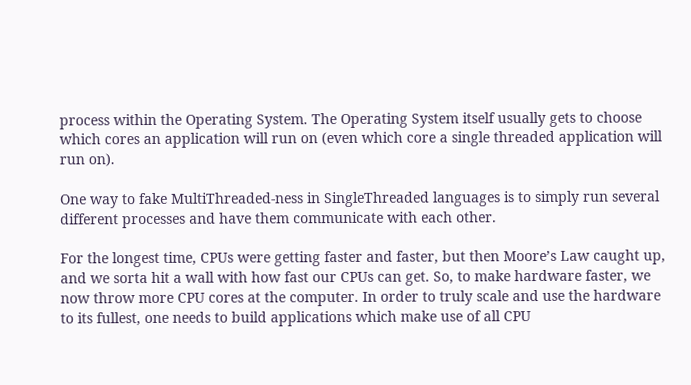process within the Operating System. The Operating System itself usually gets to choose which cores an application will run on (even which core a single threaded application will run on).

One way to fake MultiThreaded-ness in SingleThreaded languages is to simply run several different processes and have them communicate with each other.

For the longest time, CPUs were getting faster and faster, but then Moore’s Law caught up, and we sorta hit a wall with how fast our CPUs can get. So, to make hardware faster, we now throw more CPU cores at the computer. In order to truly scale and use the hardware to its fullest, one needs to build applications which make use of all CPU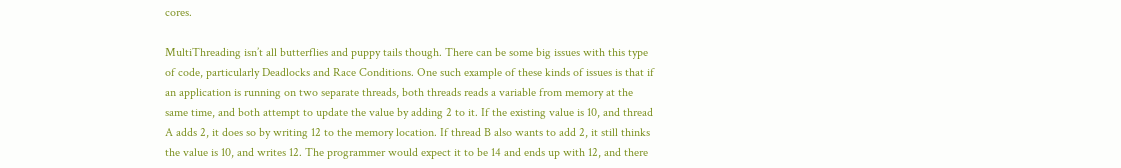cores.

MultiThreading isn’t all butterflies and puppy tails though. There can be some big issues with this type of code, particularly Deadlocks and Race Conditions. One such example of these kinds of issues is that if an application is running on two separate threads, both threads reads a variable from memory at the same time, and both attempt to update the value by adding 2 to it. If the existing value is 10, and thread A adds 2, it does so by writing 12 to the memory location. If thread B also wants to add 2, it still thinks the value is 10, and writes 12. The programmer would expect it to be 14 and ends up with 12, and there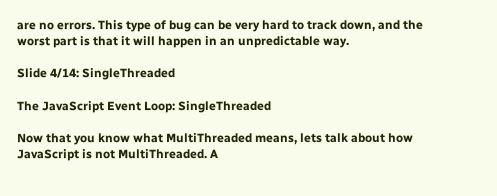are no errors. This type of bug can be very hard to track down, and the worst part is that it will happen in an unpredictable way.

Slide 4/14: SingleThreaded

The JavaScript Event Loop: SingleThreaded

Now that you know what MultiThreaded means, lets talk about how JavaScript is not MultiThreaded. A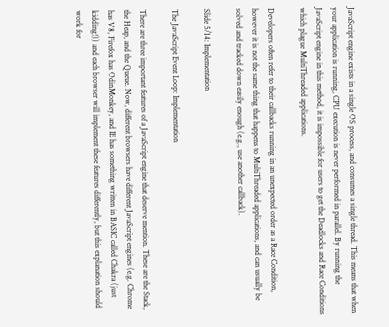JavaScript engine exists in a single OS process, and consumes a single thread. This means that when your application is running, CPU execution is never performed in parallel. By running the JavaScript engine in this method, it is impossible for users to get the Deadlocks and Race Conditions which plague MultiThreaded applications.

Developers often refer to their callbacks running in an unexpected order as a Race Condition, however it is not the same thing that happens to MultiThreaded applications, and can usually be solved and tracked down easily enough (e.g., use another callback).

Slide 5/14: Implementation

The JavaScript Event Loop: Implementation

There are three important features of a JavaScript engine that deserve mention. These are the Stack, the Heap, and the Queue. Now, different browsers have different JavaScript engines (e.g. Chrome has V8, Firefox has OdinMonkey, and IE has something written in BASIC called Chakra (just kidding!)) and each browser will implement these features differently, but this explanation should work for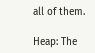all of them.

Heap: The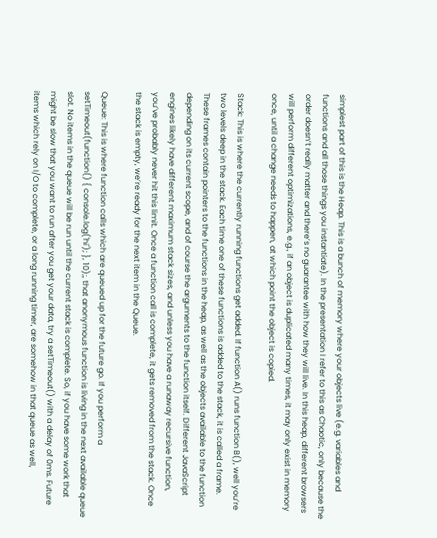simplest part of this is the Heap. This is a bunch of memory where your objects live (e.g. variables and functions and all those things you instantiate). In the presentation I refer to this as Chaotic, only because the order doesn’t really matter and there’s no guarantee with how they will live. In this heap, different browsers will perform different optimizations, e.g., if an object is duplicated many times, it may only exist in memory once, until a change needs to happen, at which point the object is copied.

Stack: This is where the currently running functions get added. If function A() runs function B(), well you’re two levels deep in the stack. Each time one of these functions is added to the stack, it is called a frame. These frames contain pointers to the functions in the heap, as well as the objects available to the function depending on its current scope, and of course the arguments to the function itself. Different JavaScript engines likely have different maximum stack sizes, and unless you have a runaway recursive function, you’ve probably never hit this limit. Once a function call is complete, it gets removed from the stack. Once the stack is empty, we’re ready for the next item in the Queue.

Queue: This is where function calls which are queued up for the future go. If you perform a setTimeout(function() { console.log('hi'); }, 10);, that anonymous function is living in the next available queue slot. No items in the queue will be run until the current stack is complete. So, if you have some work that might be slow that you want to run after you get your data, try a setTimeout() with a delay of 0ms. Future items which rely on I/O to complete, or a long running timer, are somehow in that queue as well,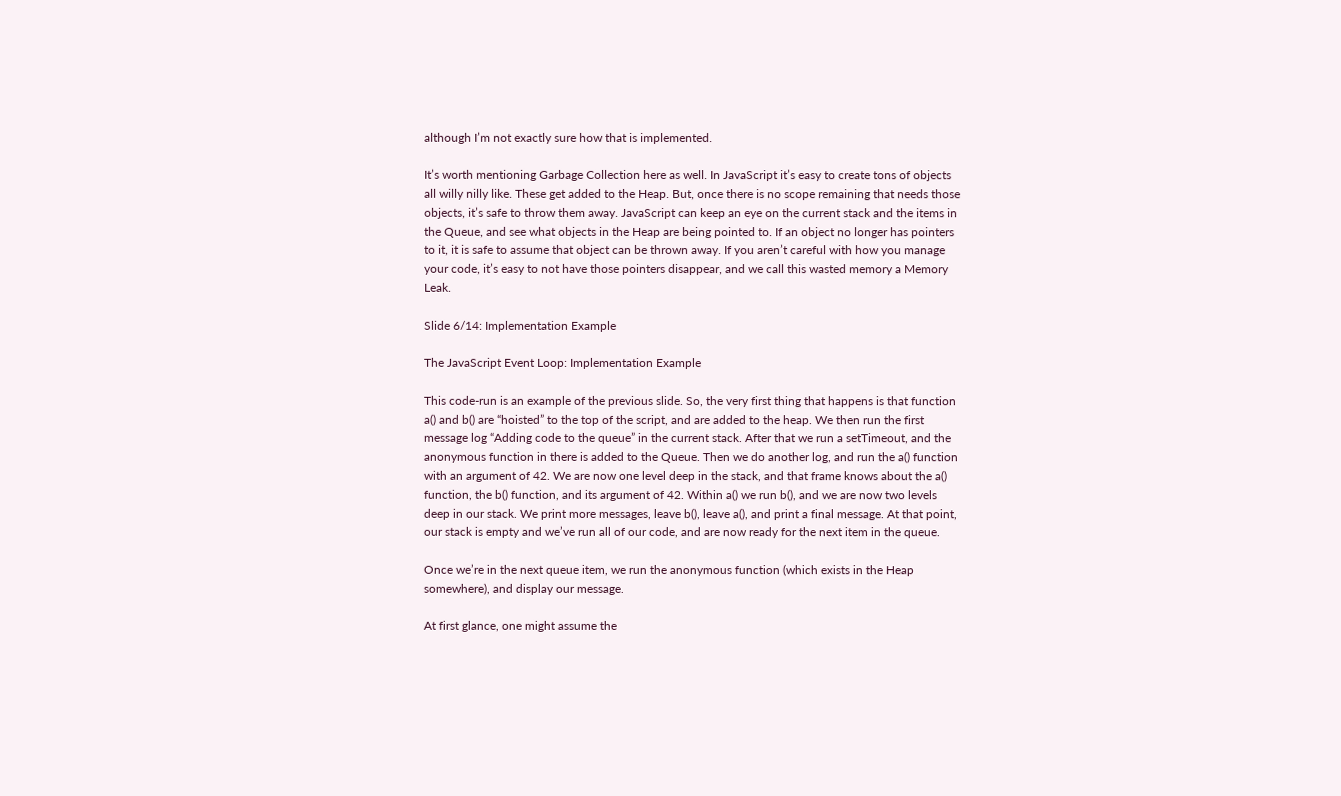although I’m not exactly sure how that is implemented.

It’s worth mentioning Garbage Collection here as well. In JavaScript it’s easy to create tons of objects all willy nilly like. These get added to the Heap. But, once there is no scope remaining that needs those objects, it’s safe to throw them away. JavaScript can keep an eye on the current stack and the items in the Queue, and see what objects in the Heap are being pointed to. If an object no longer has pointers to it, it is safe to assume that object can be thrown away. If you aren’t careful with how you manage your code, it’s easy to not have those pointers disappear, and we call this wasted memory a Memory Leak.

Slide 6/14: Implementation Example

The JavaScript Event Loop: Implementation Example

This code-run is an example of the previous slide. So, the very first thing that happens is that function a() and b() are “hoisted” to the top of the script, and are added to the heap. We then run the first message log “Adding code to the queue” in the current stack. After that we run a setTimeout, and the anonymous function in there is added to the Queue. Then we do another log, and run the a() function with an argument of 42. We are now one level deep in the stack, and that frame knows about the a() function, the b() function, and its argument of 42. Within a() we run b(), and we are now two levels deep in our stack. We print more messages, leave b(), leave a(), and print a final message. At that point, our stack is empty and we’ve run all of our code, and are now ready for the next item in the queue.

Once we’re in the next queue item, we run the anonymous function (which exists in the Heap somewhere), and display our message.

At first glance, one might assume the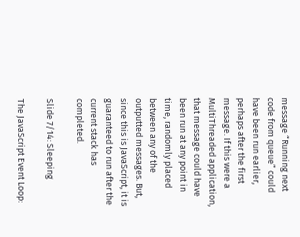message “Running next code from queue” could have been run earlier, perhaps after the first message. If this were a MultiThreaded application, that message could have been run at any point in time, randomly placed between any of the outputted messages. But, since this is JavaScript, it is guaranteed to run after the current stack has completed.

Slide 7/14: Sleeping

The JavaScript Event Loop: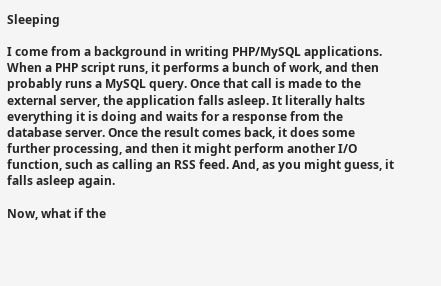Sleeping

I come from a background in writing PHP/MySQL applications. When a PHP script runs, it performs a bunch of work, and then probably runs a MySQL query. Once that call is made to the external server, the application falls asleep. It literally halts everything it is doing and waits for a response from the database server. Once the result comes back, it does some further processing, and then it might perform another I/O function, such as calling an RSS feed. And, as you might guess, it falls asleep again.

Now, what if the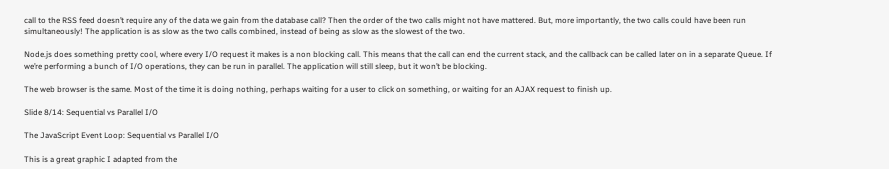call to the RSS feed doesn’t require any of the data we gain from the database call? Then the order of the two calls might not have mattered. But, more importantly, the two calls could have been run simultaneously! The application is as slow as the two calls combined, instead of being as slow as the slowest of the two.

Node.js does something pretty cool, where every I/O request it makes is a non blocking call. This means that the call can end the current stack, and the callback can be called later on in a separate Queue. If we’re performing a bunch of I/O operations, they can be run in parallel. The application will still sleep, but it won’t be blocking.

The web browser is the same. Most of the time it is doing nothing, perhaps waiting for a user to click on something, or waiting for an AJAX request to finish up.

Slide 8/14: Sequential vs Parallel I/O

The JavaScript Event Loop: Sequential vs Parallel I/O

This is a great graphic I adapted from the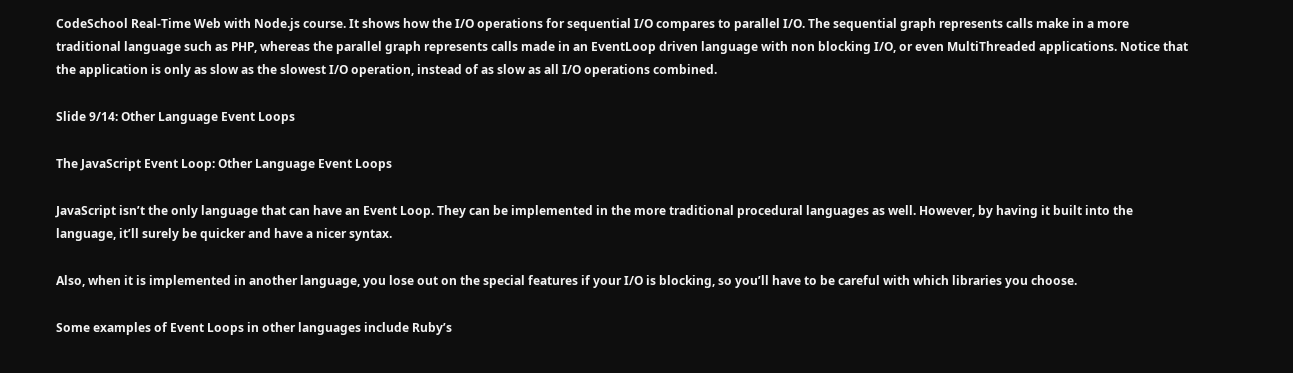CodeSchool Real-Time Web with Node.js course. It shows how the I/O operations for sequential I/O compares to parallel I/O. The sequential graph represents calls make in a more traditional language such as PHP, whereas the parallel graph represents calls made in an EventLoop driven language with non blocking I/O, or even MultiThreaded applications. Notice that the application is only as slow as the slowest I/O operation, instead of as slow as all I/O operations combined.

Slide 9/14: Other Language Event Loops

The JavaScript Event Loop: Other Language Event Loops

JavaScript isn’t the only language that can have an Event Loop. They can be implemented in the more traditional procedural languages as well. However, by having it built into the language, it’ll surely be quicker and have a nicer syntax.

Also, when it is implemented in another language, you lose out on the special features if your I/O is blocking, so you’ll have to be careful with which libraries you choose.

Some examples of Event Loops in other languages include Ruby’s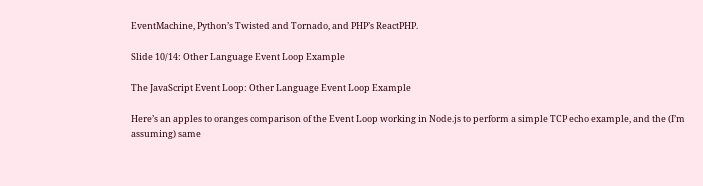EventMachine, Python’s Twisted and Tornado, and PHP’s ReactPHP.

Slide 10/14: Other Language Event Loop Example

The JavaScript Event Loop: Other Language Event Loop Example

Here’s an apples to oranges comparison of the Event Loop working in Node.js to perform a simple TCP echo example, and the (I’m assuming) same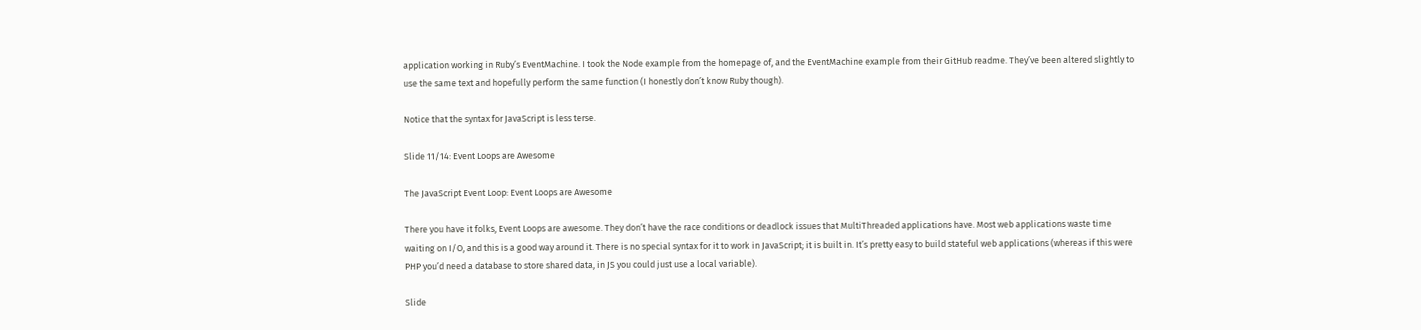application working in Ruby’s EventMachine. I took the Node example from the homepage of, and the EventMachine example from their GitHub readme. They’ve been altered slightly to use the same text and hopefully perform the same function (I honestly don’t know Ruby though).

Notice that the syntax for JavaScript is less terse.

Slide 11/14: Event Loops are Awesome

The JavaScript Event Loop: Event Loops are Awesome

There you have it folks, Event Loops are awesome. They don’t have the race conditions or deadlock issues that MultiThreaded applications have. Most web applications waste time waiting on I/O, and this is a good way around it. There is no special syntax for it to work in JavaScript; it is built in. It’s pretty easy to build stateful web applications (whereas if this were PHP you’d need a database to store shared data, in JS you could just use a local variable).

Slide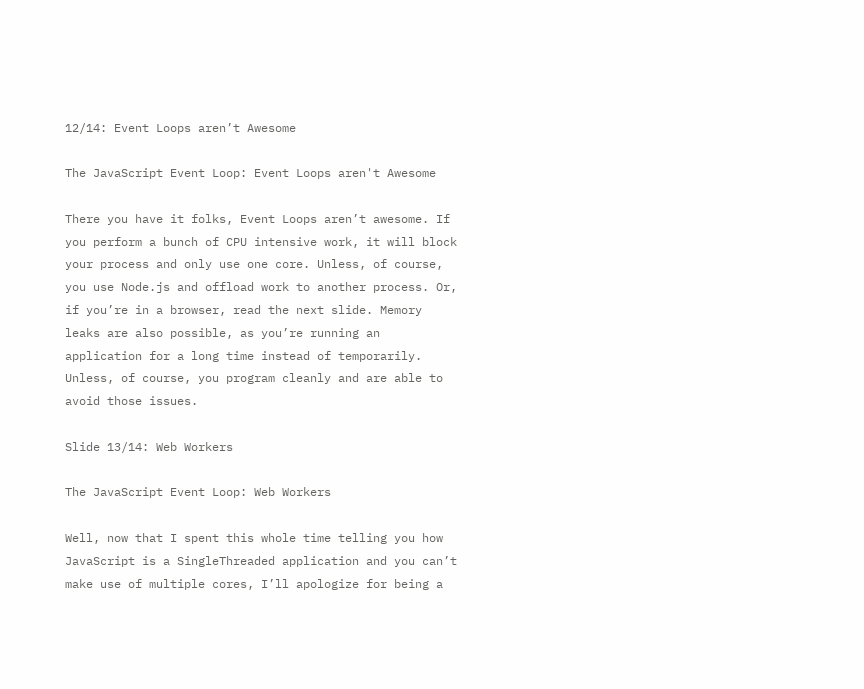12/14: Event Loops aren’t Awesome

The JavaScript Event Loop: Event Loops aren't Awesome

There you have it folks, Event Loops aren’t awesome. If you perform a bunch of CPU intensive work, it will block your process and only use one core. Unless, of course, you use Node.js and offload work to another process. Or, if you’re in a browser, read the next slide. Memory leaks are also possible, as you’re running an application for a long time instead of temporarily. Unless, of course, you program cleanly and are able to avoid those issues.

Slide 13/14: Web Workers

The JavaScript Event Loop: Web Workers

Well, now that I spent this whole time telling you how JavaScript is a SingleThreaded application and you can’t make use of multiple cores, I’ll apologize for being a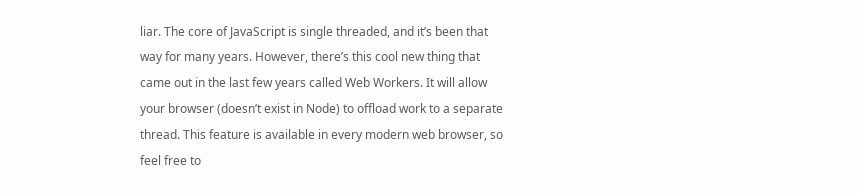liar. The core of JavaScript is single threaded, and it’s been that way for many years. However, there’s this cool new thing that came out in the last few years called Web Workers. It will allow your browser (doesn’t exist in Node) to offload work to a separate thread. This feature is available in every modern web browser, so feel free to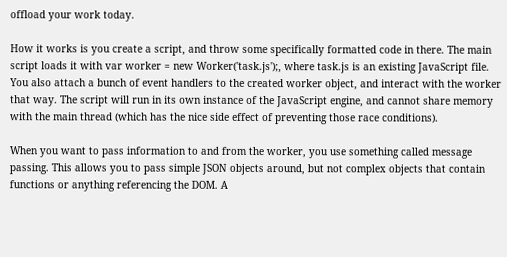offload your work today.

How it works is you create a script, and throw some specifically formatted code in there. The main script loads it with var worker = new Worker('task.js');, where task.js is an existing JavaScript file. You also attach a bunch of event handlers to the created worker object, and interact with the worker that way. The script will run in its own instance of the JavaScript engine, and cannot share memory with the main thread (which has the nice side effect of preventing those race conditions).

When you want to pass information to and from the worker, you use something called message passing. This allows you to pass simple JSON objects around, but not complex objects that contain functions or anything referencing the DOM. A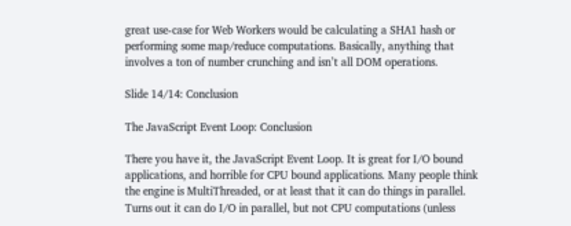great use-case for Web Workers would be calculating a SHA1 hash or performing some map/reduce computations. Basically, anything that involves a ton of number crunching and isn’t all DOM operations.

Slide 14/14: Conclusion

The JavaScript Event Loop: Conclusion

There you have it, the JavaScript Event Loop. It is great for I/O bound applications, and horrible for CPU bound applications. Many people think the engine is MultiThreaded, or at least that it can do things in parallel. Turns out it can do I/O in parallel, but not CPU computations (unless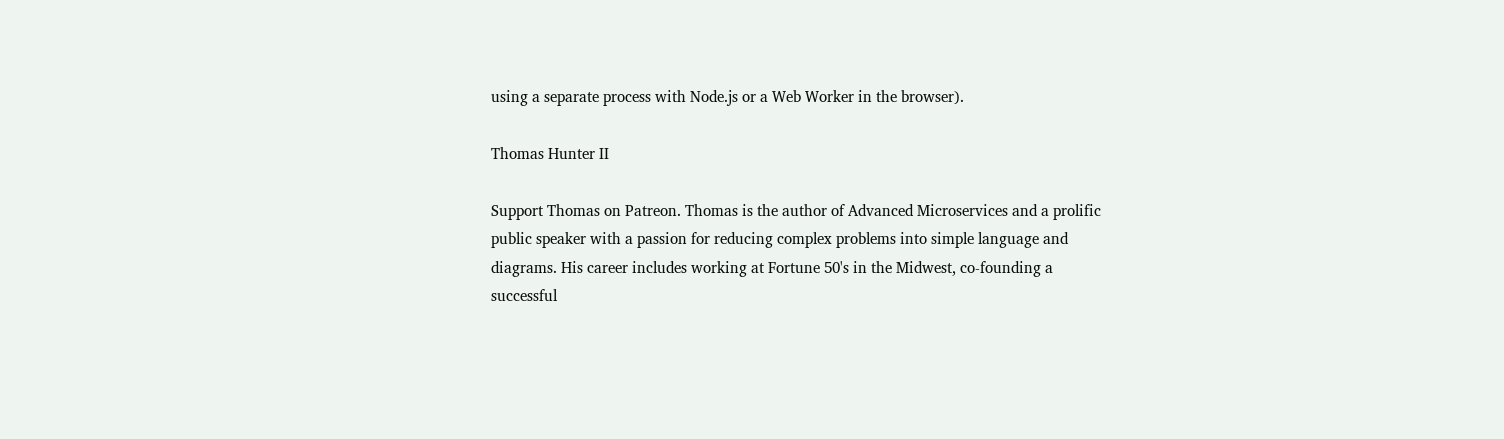using a separate process with Node.js or a Web Worker in the browser).

Thomas Hunter II

Support Thomas on Patreon. Thomas is the author of Advanced Microservices and a prolific public speaker with a passion for reducing complex problems into simple language and diagrams. His career includes working at Fortune 50's in the Midwest, co-founding a successful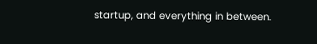startup, and everything in between.